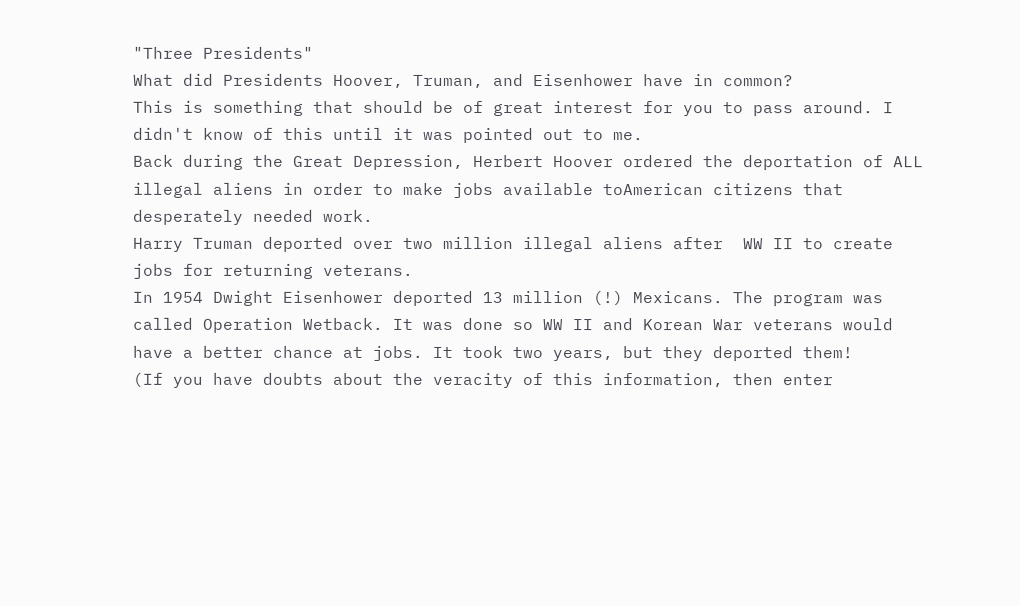"Three Presidents"
What did Presidents Hoover, Truman, and Eisenhower have in common?
This is something that should be of great interest for you to pass around. I didn't know of this until it was pointed out to me.
Back during the Great Depression, Herbert Hoover ordered the deportation of ALL illegal aliens in order to make jobs available toAmerican citizens that desperately needed work.
Harry Truman deported over two million illegal aliens after  WW II to create jobs for returning veterans.
In 1954 Dwight Eisenhower deported 13 million (!) Mexicans. The program was called Operation Wetback. It was done so WW II and Korean War veterans would have a better chance at jobs. It took two years, but they deported them!
(If you have doubts about the veracity of this information, then enter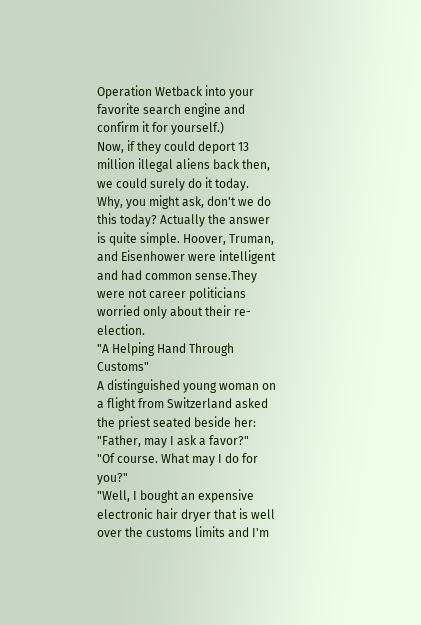Operation Wetback into your favorite search engine and confirm it for yourself.)
Now, if they could deport 13 million illegal aliens back then, we could surely do it today.
Why, you might ask, don't we do this today? Actually the answer is quite simple. Hoover, Truman, and Eisenhower were intelligent and had common sense.They were not career politicians worried only about their re-election.
"A Helping Hand Through Customs"
A distinguished young woman on a flight from Switzerland asked the priest seated beside her: "Father, may I ask a favor?"
"Of course. What may I do for you?"
"Well, I bought an expensive electronic hair dryer that is well over the customs limits and I'm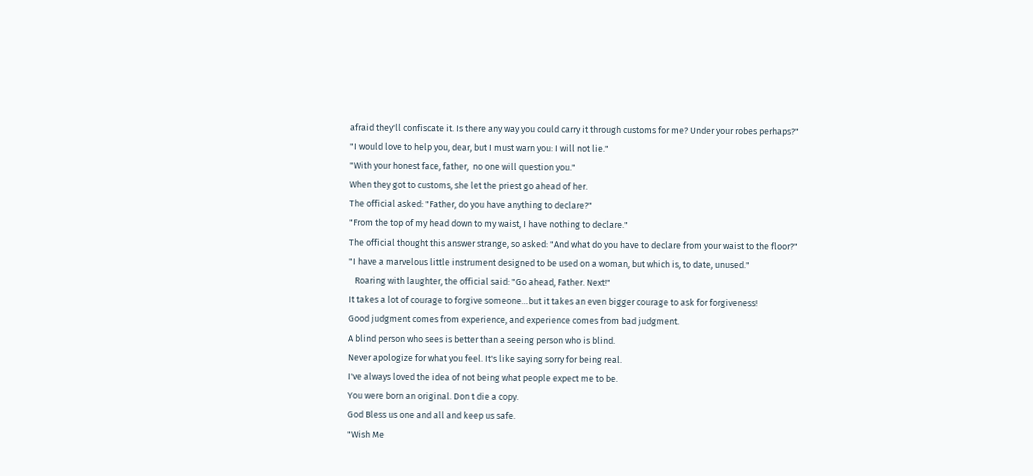afraid they'll confiscate it. Is there any way you could carry it through customs for me? Under your robes perhaps?"
"I would love to help you, dear, but I must warn you: I will not lie."
"With your honest face, father,  no one will question you."
When they got to customs, she let the priest go ahead of her.
The official asked: "Father, do you have anything to declare?"
"From the top of my head down to my waist, I have nothing to declare."
The official thought this answer strange, so asked: "And what do you have to declare from your waist to the floor?"
"I have a marvelous little instrument designed to be used on a woman, but which is, to date, unused."
   Roaring with laughter, the official said: "Go ahead, Father. Next!"
It takes a lot of courage to forgive someone…but it takes an even bigger courage to ask for forgiveness!
Good judgment comes from experience, and experience comes from bad judgment.
A blind person who sees is better than a seeing person who is blind.
Never apologize for what you feel. It's like saying sorry for being real.
I've always loved the idea of not being what people expect me to be.
You were born an original. Don t die a copy.
God Bless us one and all and keep us safe.
"Wish Me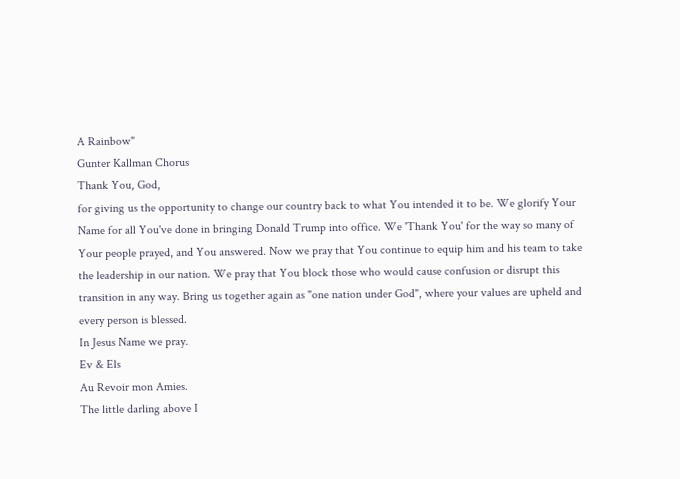A Rainbow"
Gunter Kallman Chorus
Thank You, God,
for giving us the opportunity to change our country back to what You intended it to be. We glorify Your Name for all You've done in bringing Donald Trump into office. We 'Thank You' for the way so many of Your people prayed, and You answered. Now we pray that You continue to equip him and his team to take the leadership in our nation. We pray that You block those who would cause confusion or disrupt this transition in any way. Bring us together again as "one nation under God", where your values are upheld and every person is blessed.
In Jesus Name we pray.
Ev & Els
Au Revoir mon Amies.
The little darling above I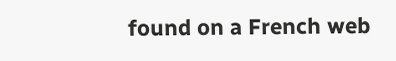found on a French web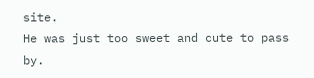site.
He was just too sweet and cute to pass by.